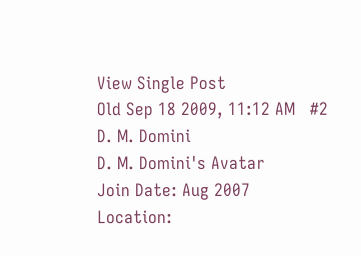View Single Post
Old Sep 18 2009, 11:12 AM   #2
D. M. Domini
D. M. Domini's Avatar
Join Date: Aug 2007
Location: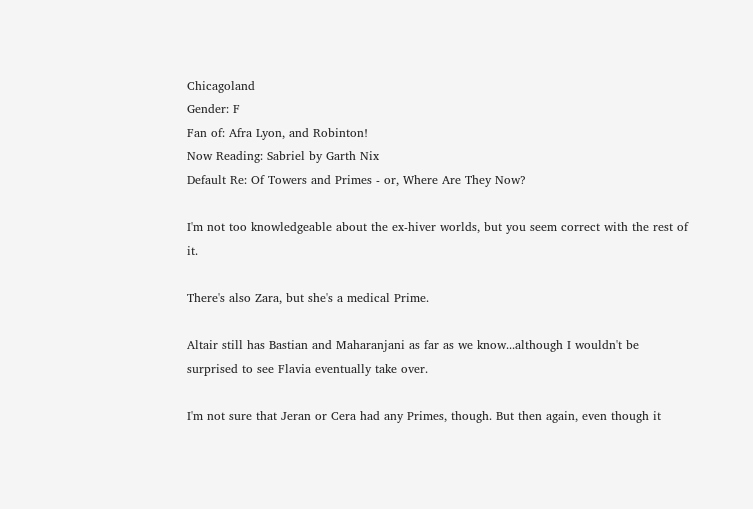Chicagoland
Gender: F
Fan of: Afra Lyon, and Robinton!
Now Reading: Sabriel by Garth Nix
Default Re: Of Towers and Primes - or, Where Are They Now?

I'm not too knowledgeable about the ex-hiver worlds, but you seem correct with the rest of it.

There's also Zara, but she's a medical Prime.

Altair still has Bastian and Maharanjani as far as we know...although I wouldn't be surprised to see Flavia eventually take over.

I'm not sure that Jeran or Cera had any Primes, though. But then again, even though it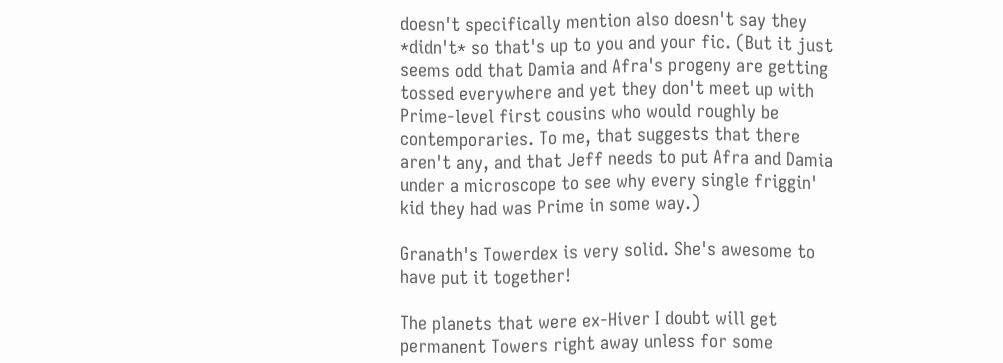doesn't specifically mention also doesn't say they *didn't* so that's up to you and your fic. (But it just seems odd that Damia and Afra's progeny are getting tossed everywhere and yet they don't meet up with Prime-level first cousins who would roughly be contemporaries. To me, that suggests that there aren't any, and that Jeff needs to put Afra and Damia under a microscope to see why every single friggin' kid they had was Prime in some way.)

Granath's Towerdex is very solid. She's awesome to have put it together!

The planets that were ex-Hiver I doubt will get permanent Towers right away unless for some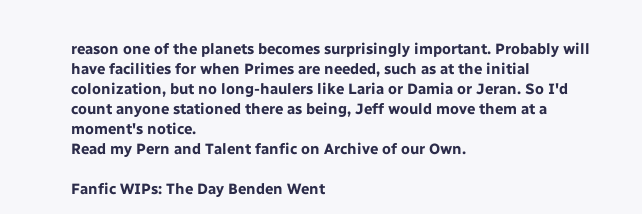reason one of the planets becomes surprisingly important. Probably will have facilities for when Primes are needed, such as at the initial colonization, but no long-haulers like Laria or Damia or Jeran. So I'd count anyone stationed there as being, Jeff would move them at a moment's notice.
Read my Pern and Talent fanfic on Archive of our Own.

Fanfic WIPs: The Day Benden Went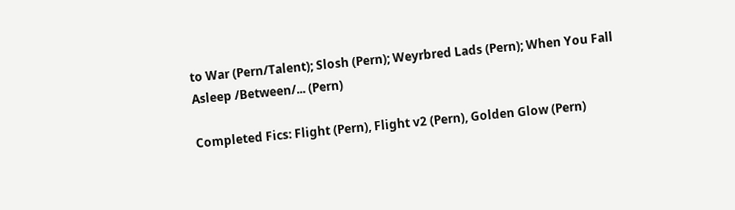to War (Pern/Talent); Slosh (Pern); Weyrbred Lads (Pern); When You Fall Asleep /Between/... (Pern)

Completed Fics: Flight (Pern), Flight v2 (Pern), Golden Glow (Pern)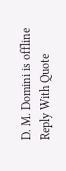D. M. Domini is offline   Reply With Quote